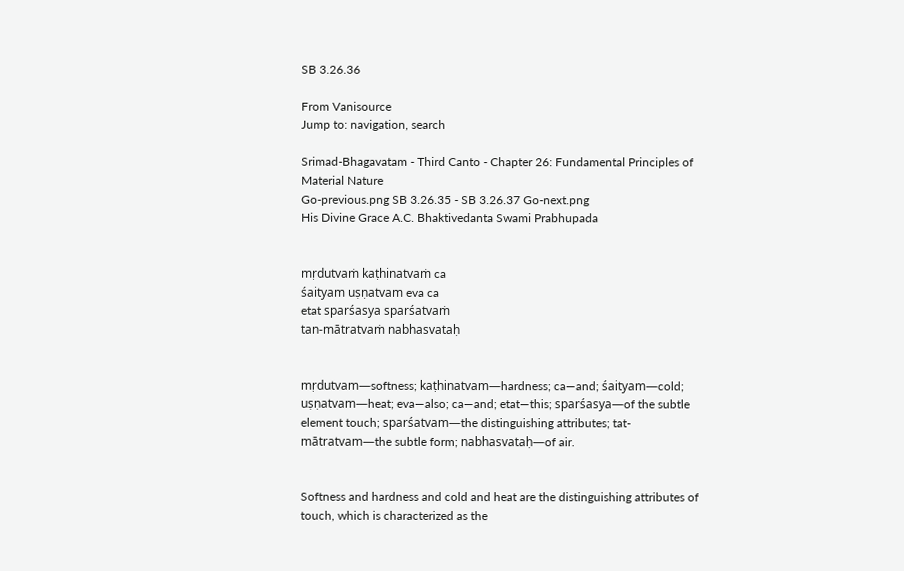SB 3.26.36

From Vanisource
Jump to: navigation, search

Srimad-Bhagavatam - Third Canto - Chapter 26: Fundamental Principles of Material Nature
Go-previous.png SB 3.26.35 - SB 3.26.37 Go-next.png
His Divine Grace A.C. Bhaktivedanta Swami Prabhupada


mṛdutvaṁ kaṭhinatvaṁ ca
śaityam uṣṇatvam eva ca
etat sparśasya sparśatvaṁ
tan-mātratvaṁ nabhasvataḥ


mṛdutvam—softness; kaṭhinatvam—hardness; ca—and; śaityam—cold; uṣṇatvam—heat; eva—also; ca—and; etat—this; sparśasya—of the subtle element touch; sparśatvam—the distinguishing attributes; tat-mātratvam—the subtle form; nabhasvataḥ—of air.


Softness and hardness and cold and heat are the distinguishing attributes of touch, which is characterized as the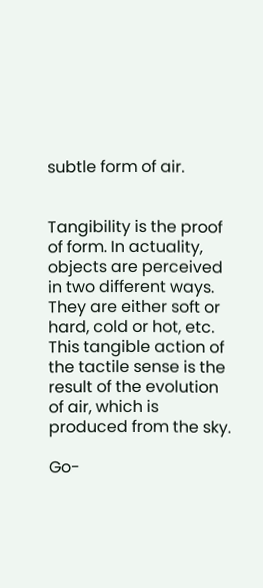subtle form of air.


Tangibility is the proof of form. In actuality, objects are perceived in two different ways. They are either soft or hard, cold or hot, etc. This tangible action of the tactile sense is the result of the evolution of air, which is produced from the sky.

Go-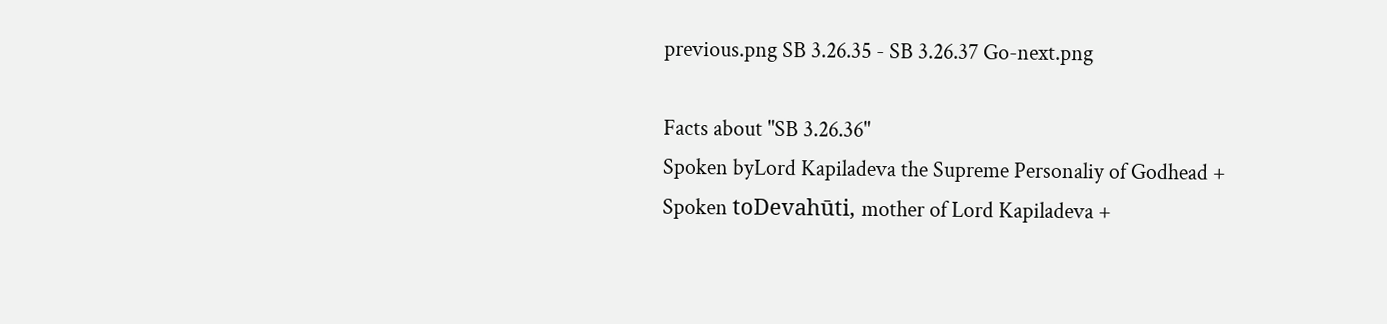previous.png SB 3.26.35 - SB 3.26.37 Go-next.png

Facts about "SB 3.26.36"
Spoken byLord Kapiladeva the Supreme Personaliy of Godhead +
Spoken toDevahūti, mother of Lord Kapiladeva +